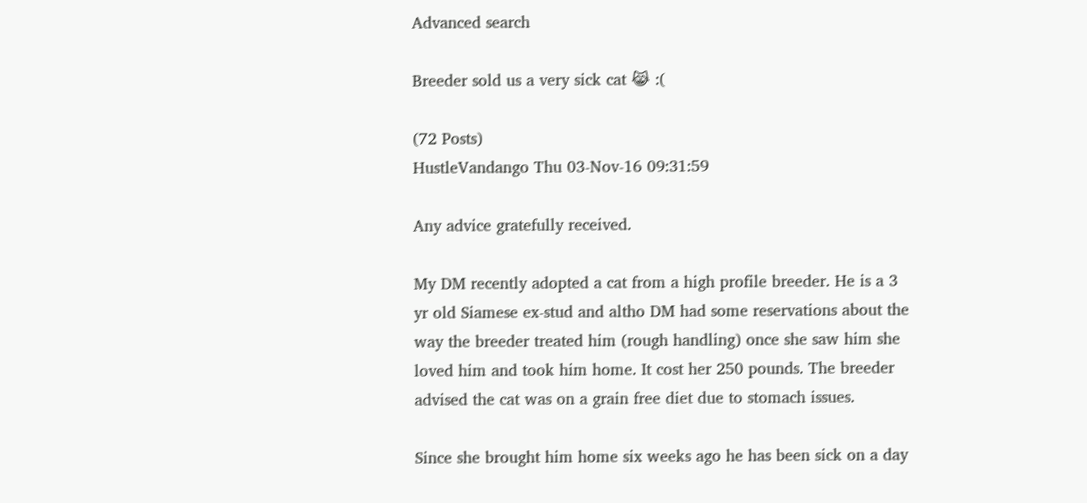Advanced search

Breeder sold us a very sick cat 😹 :(

(72 Posts)
HustleVandango Thu 03-Nov-16 09:31:59

Any advice gratefully received.

My DM recently adopted a cat from a high profile breeder. He is a 3 yr old Siamese ex-stud and altho DM had some reservations about the way the breeder treated him (rough handling) once she saw him she loved him and took him home. It cost her 250 pounds. The breeder advised the cat was on a grain free diet due to stomach issues.

Since she brought him home six weeks ago he has been sick on a day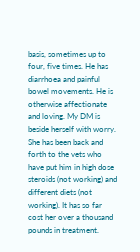basis, sometimes up to four, five times. He has diarrhoea and painful bowel movements. He is otherwise affectionate and loving. My DM is beside herself with worry. She has been back and forth to the vets who have put him in high dose steroids (not working) and different diets (not working). It has so far cost her over a thousand pounds in treatment.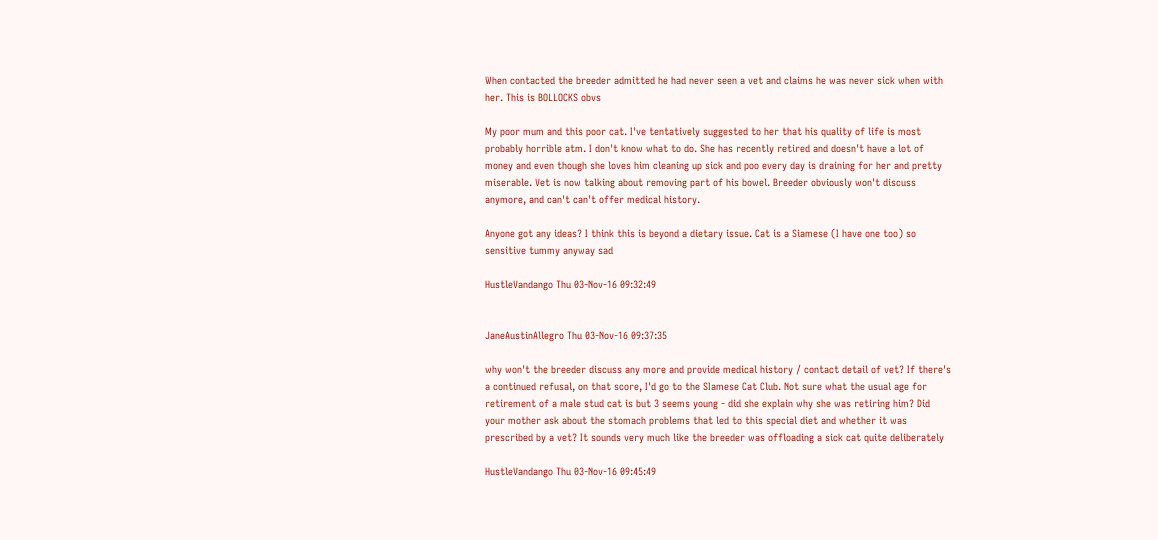When contacted the breeder admitted he had never seen a vet and claims he was never sick when with her. This is BOLLOCKS obvs

My poor mum and this poor cat. I've tentatively suggested to her that his quality of life is most probably horrible atm. I don't know what to do. She has recently retired and doesn't have a lot of money and even though she loves him cleaning up sick and poo every day is draining for her and pretty miserable. Vet is now talking about removing part of his bowel. Breeder obviously won't discuss anymore, and can't can't offer medical history.

Anyone got any ideas? I think this is beyond a dietary issue. Cat is a Siamese (I have one too) so sensitive tummy anyway sad

HustleVandango Thu 03-Nov-16 09:32:49


JaneAustinAllegro Thu 03-Nov-16 09:37:35

why won't the breeder discuss any more and provide medical history / contact detail of vet? If there's a continued refusal, on that score, I'd go to the SIamese Cat Club. Not sure what the usual age for retirement of a male stud cat is but 3 seems young - did she explain why she was retiring him? Did your mother ask about the stomach problems that led to this special diet and whether it was prescribed by a vet? It sounds very much like the breeder was offloading a sick cat quite deliberately

HustleVandango Thu 03-Nov-16 09:45:49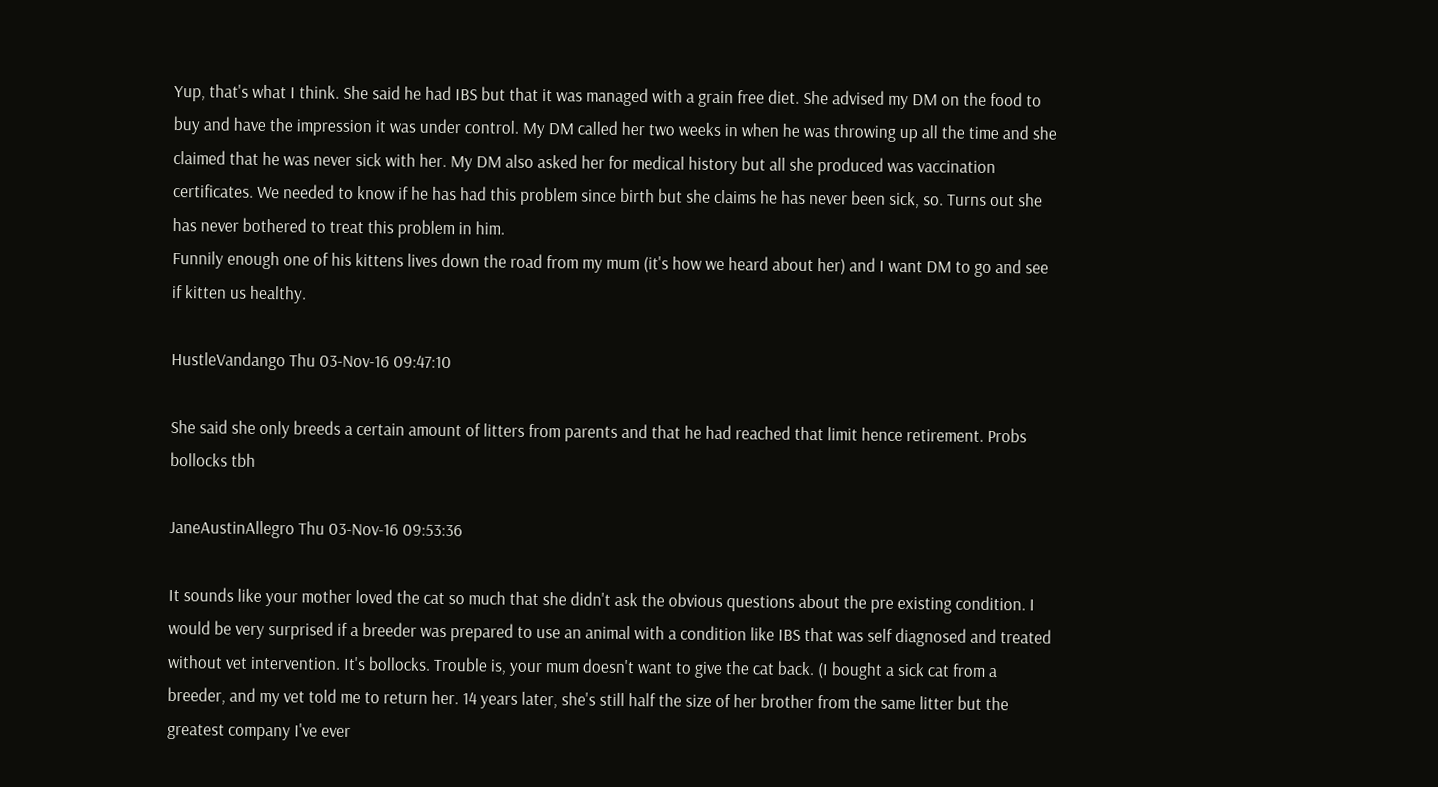Yup, that's what I think. She said he had IBS but that it was managed with a grain free diet. She advised my DM on the food to buy and have the impression it was under control. My DM called her two weeks in when he was throwing up all the time and she claimed that he was never sick with her. My DM also asked her for medical history but all she produced was vaccination certificates. We needed to know if he has had this problem since birth but she claims he has never been sick, so. Turns out she has never bothered to treat this problem in him.
Funnily enough one of his kittens lives down the road from my mum (it's how we heard about her) and I want DM to go and see if kitten us healthy.

HustleVandango Thu 03-Nov-16 09:47:10

She said she only breeds a certain amount of litters from parents and that he had reached that limit hence retirement. Probs bollocks tbh

JaneAustinAllegro Thu 03-Nov-16 09:53:36

It sounds like your mother loved the cat so much that she didn't ask the obvious questions about the pre existing condition. I would be very surprised if a breeder was prepared to use an animal with a condition like IBS that was self diagnosed and treated without vet intervention. It's bollocks. Trouble is, your mum doesn't want to give the cat back. (I bought a sick cat from a breeder, and my vet told me to return her. 14 years later, she's still half the size of her brother from the same litter but the greatest company I've ever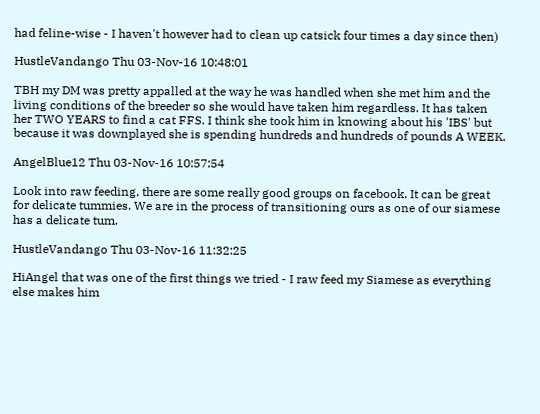had feline-wise - I haven't however had to clean up catsick four times a day since then)

HustleVandango Thu 03-Nov-16 10:48:01

TBH my DM was pretty appalled at the way he was handled when she met him and the living conditions of the breeder so she would have taken him regardless. It has taken her TWO YEARS to find a cat FFS. I think she took him in knowing about his 'IBS' but because it was downplayed she is spending hundreds and hundreds of pounds A WEEK.

AngelBlue12 Thu 03-Nov-16 10:57:54

Look into raw feeding, there are some really good groups on facebook. It can be great for delicate tummies. We are in the process of transitioning ours as one of our siamese has a delicate tum.

HustleVandango Thu 03-Nov-16 11:32:25

HiAngel that was one of the first things we tried - I raw feed my Siamese as everything else makes him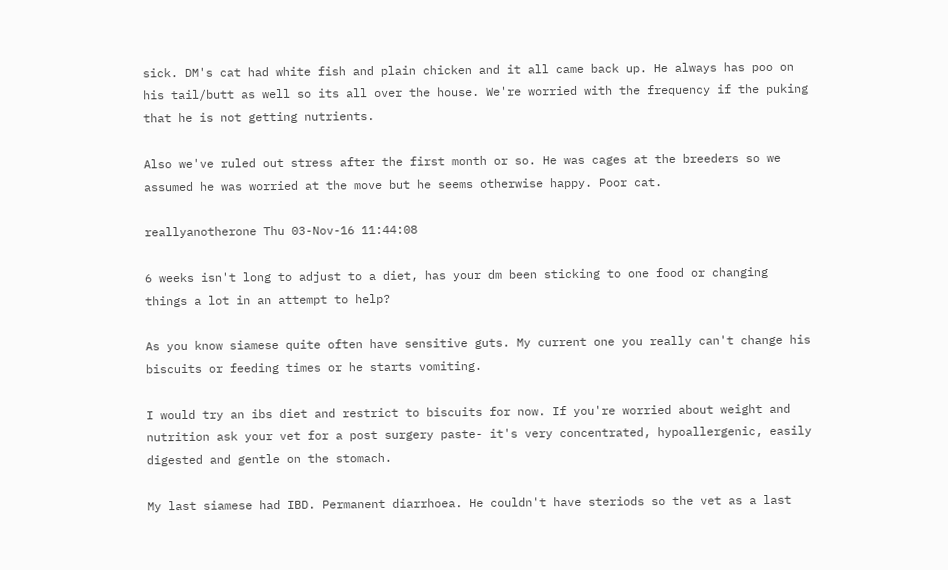sick. DM's cat had white fish and plain chicken and it all came back up. He always has poo on his tail/butt as well so its all over the house. We're worried with the frequency if the puking that he is not getting nutrients.

Also we've ruled out stress after the first month or so. He was cages at the breeders so we assumed he was worried at the move but he seems otherwise happy. Poor cat.

reallyanotherone Thu 03-Nov-16 11:44:08

6 weeks isn't long to adjust to a diet, has your dm been sticking to one food or changing things a lot in an attempt to help?

As you know siamese quite often have sensitive guts. My current one you really can't change his biscuits or feeding times or he starts vomiting.

I would try an ibs diet and restrict to biscuits for now. If you're worried about weight and nutrition ask your vet for a post surgery paste- it's very concentrated, hypoallergenic, easily digested and gentle on the stomach.

My last siamese had IBD. Permanent diarrhoea. He couldn't have steriods so the vet as a last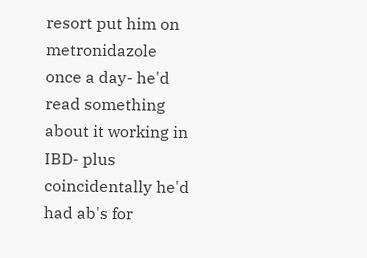resort put him on metronidazole once a day- he'd read something about it working in IBD- plus coincidentally he'd had ab's for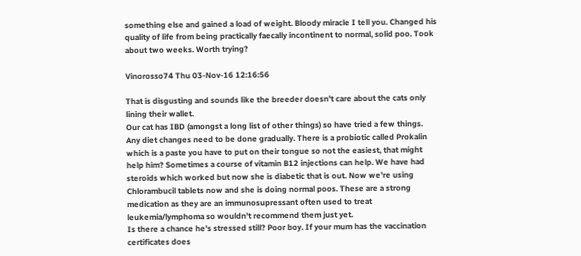something else and gained a load of weight. Bloody miracle I tell you. Changed his quality of life from being practically faecally incontinent to normal, solid poo. Took about two weeks. Worth trying?

Vinorosso74 Thu 03-Nov-16 12:16:56

That is disgusting and sounds like the breeder doesn't care about the cats only lining their wallet.
Our cat has IBD (amongst a long list of other things) so have tried a few things.
Any diet changes need to be done gradually. There is a probiotic called Prokalin which is a paste you have to put on their tongue so not the easiest, that might help him? Sometimes a course of vitamin B12 injections can help. We have had steroids which worked but now she is diabetic that is out. Now we're using Chlorambucil tablets now and she is doing normal poos. These are a strong medication as they are an immunosupressant often used to treat leukemia/lymphoma so wouldn't recommend them just yet.
Is there a chance he's stressed still? Poor boy. If your mum has the vaccination certificates does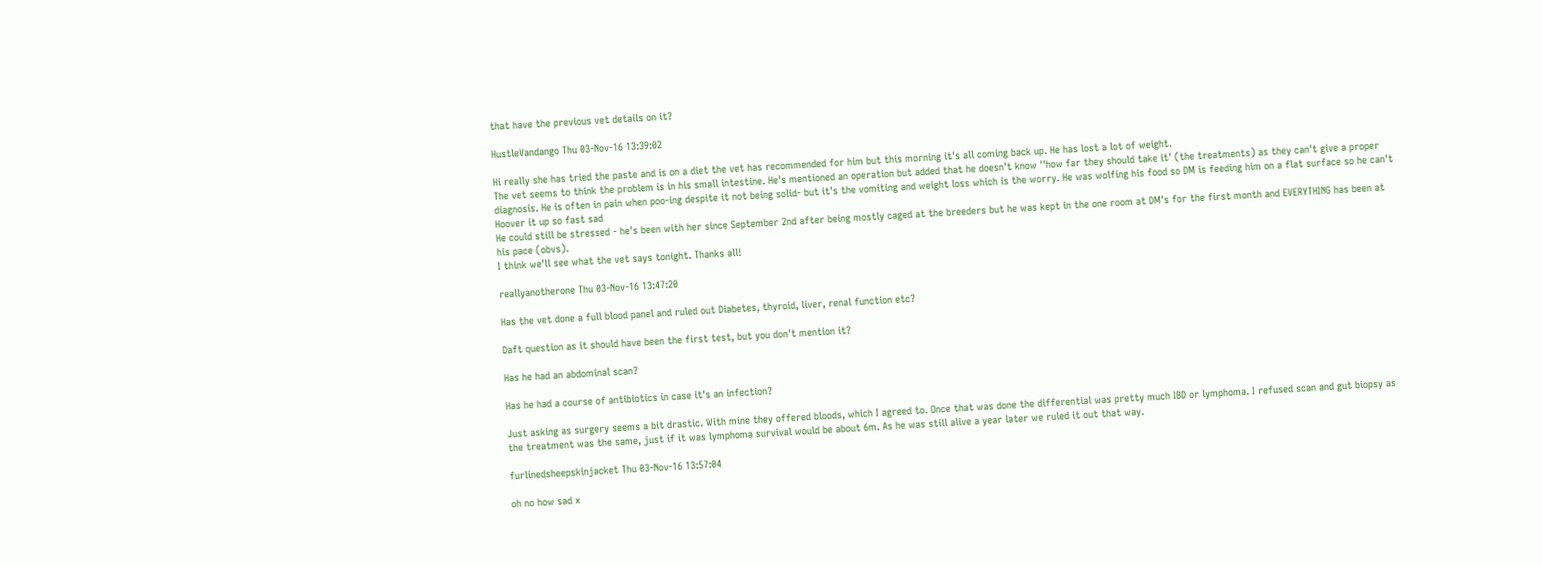that have the previous vet details on it?

HustleVandango Thu 03-Nov-16 13:39:02

Hi really she has tried the paste and is on a diet the vet has recommended for him but this morning it's all coming back up. He has lost a lot of weight.
The vet seems to think the problem is in his small intestine. He's mentioned an operation but added that he doesn't know ''how far they should take it' (the treatments) as they can't give a proper diagnosis. He is often in pain when poo-ing despite it not being solid- but it's the vomiting and weight loss which is the worry. He was wolfing his food so DM is feeding him on a flat surface so he can't Hoover it up so fast sad
He could still be stressed - he's been with her since September 2nd after being mostly caged at the breeders but he was kept in the one room at DM's for the first month and EVERYTHING has been at his pace (obvs).
I think we'll see what the vet says tonight. Thanks all!

reallyanotherone Thu 03-Nov-16 13:47:20

Has the vet done a full blood panel and ruled out Diabetes, thyroid, liver, renal function etc?

Daft question as it should have been the first test, but you don't mention it?

Has he had an abdominal scan?

Has he had a course of antibiotics in case it's an infection?

Just asking as surgery seems a bit drastic. With mine they offered bloods, which I agreed to. Once that was done the differential was pretty much IBD or lymphoma. I refused scan and gut biopsy as the treatment was the same, just if it was lymphoma survival would be about 6m. As he was still alive a year later we ruled it out that way.

furlinedsheepskinjacket Thu 03-Nov-16 13:57:04

oh no how sad x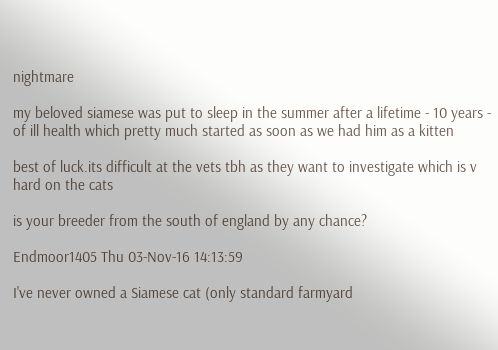nightmare

my beloved siamese was put to sleep in the summer after a lifetime - 10 years - of ill health which pretty much started as soon as we had him as a kitten

best of luck.its difficult at the vets tbh as they want to investigate which is v hard on the cats

is your breeder from the south of england by any chance?

Endmoor1405 Thu 03-Nov-16 14:13:59

I've never owned a Siamese cat (only standard farmyard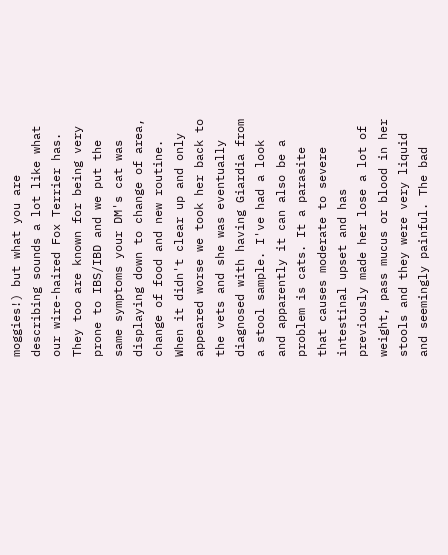moggies!) but what you are describing sounds a lot like what our wire-haired Fox Terrier has. They too are known for being very prone to IBS/IBD and we put the same symptoms your DM's cat was displaying down to change of area, change of food and new routine. When it didn't clear up and only appeared worse we took her back to the vets and she was eventually diagnosed with having Giardia from a stool sample. I've had a look and apparently it can also be a problem is cats. It a parasite that causes moderate to severe intestinal upset and has previously made her lose a lot of weight, pass mucus or blood in her stools and they were very liquid and seemingly painful. The bad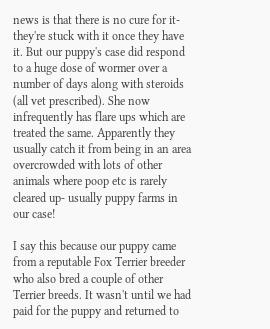news is that there is no cure for it- they're stuck with it once they have it. But our puppy's case did respond to a huge dose of wormer over a number of days along with steroids (all vet prescribed). She now infrequently has flare ups which are treated the same. Apparently they usually catch it from being in an area overcrowded with lots of other animals where poop etc is rarely cleared up- usually puppy farms in our case!

I say this because our puppy came from a reputable Fox Terrier breeder who also bred a couple of other Terrier breeds. It wasn't until we had paid for the puppy and returned to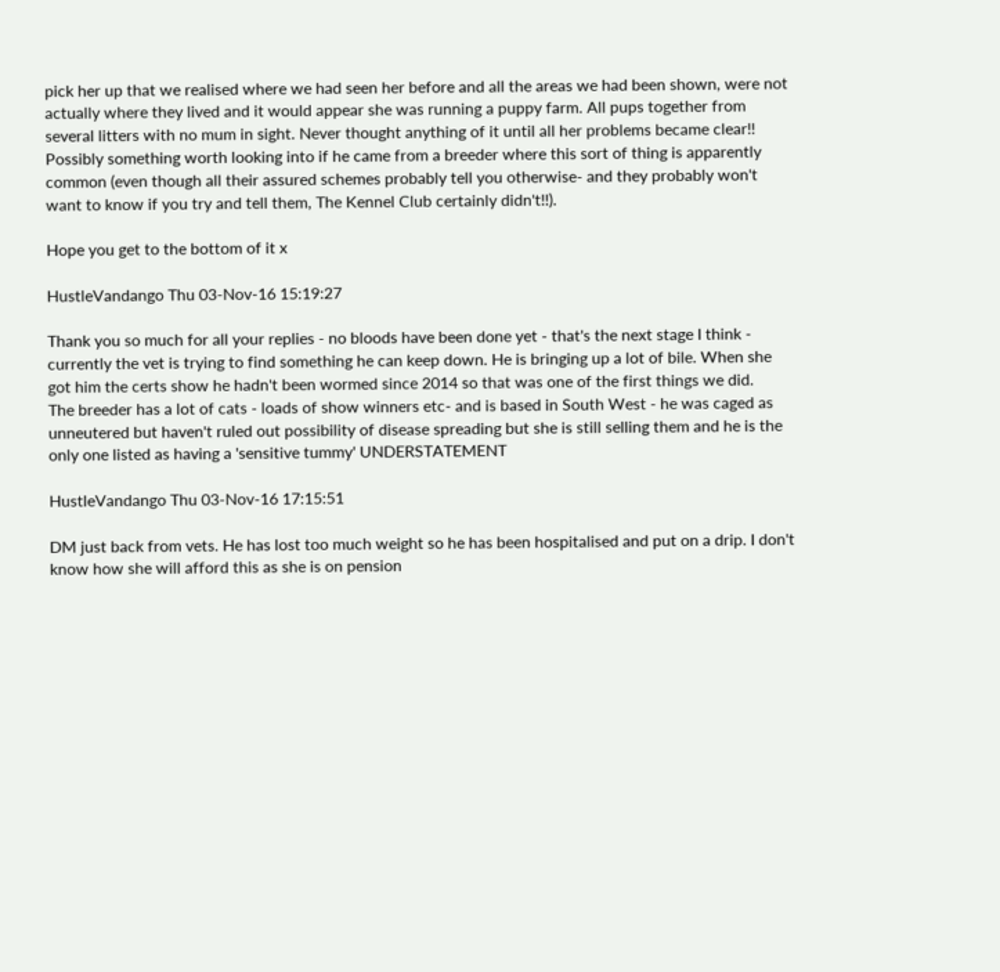pick her up that we realised where we had seen her before and all the areas we had been shown, were not actually where they lived and it would appear she was running a puppy farm. All pups together from several litters with no mum in sight. Never thought anything of it until all her problems became clear!! Possibly something worth looking into if he came from a breeder where this sort of thing is apparently common (even though all their assured schemes probably tell you otherwise- and they probably won't want to know if you try and tell them, The Kennel Club certainly didn't!!).

Hope you get to the bottom of it x

HustleVandango Thu 03-Nov-16 15:19:27

Thank you so much for all your replies - no bloods have been done yet - that's the next stage I think - currently the vet is trying to find something he can keep down. He is bringing up a lot of bile. When she got him the certs show he hadn't been wormed since 2014 so that was one of the first things we did.
The breeder has a lot of cats - loads of show winners etc- and is based in South West - he was caged as unneutered but haven't ruled out possibility of disease spreading but she is still selling them and he is the only one listed as having a 'sensitive tummy' UNDERSTATEMENT

HustleVandango Thu 03-Nov-16 17:15:51

DM just back from vets. He has lost too much weight so he has been hospitalised and put on a drip. I don't know how she will afford this as she is on pension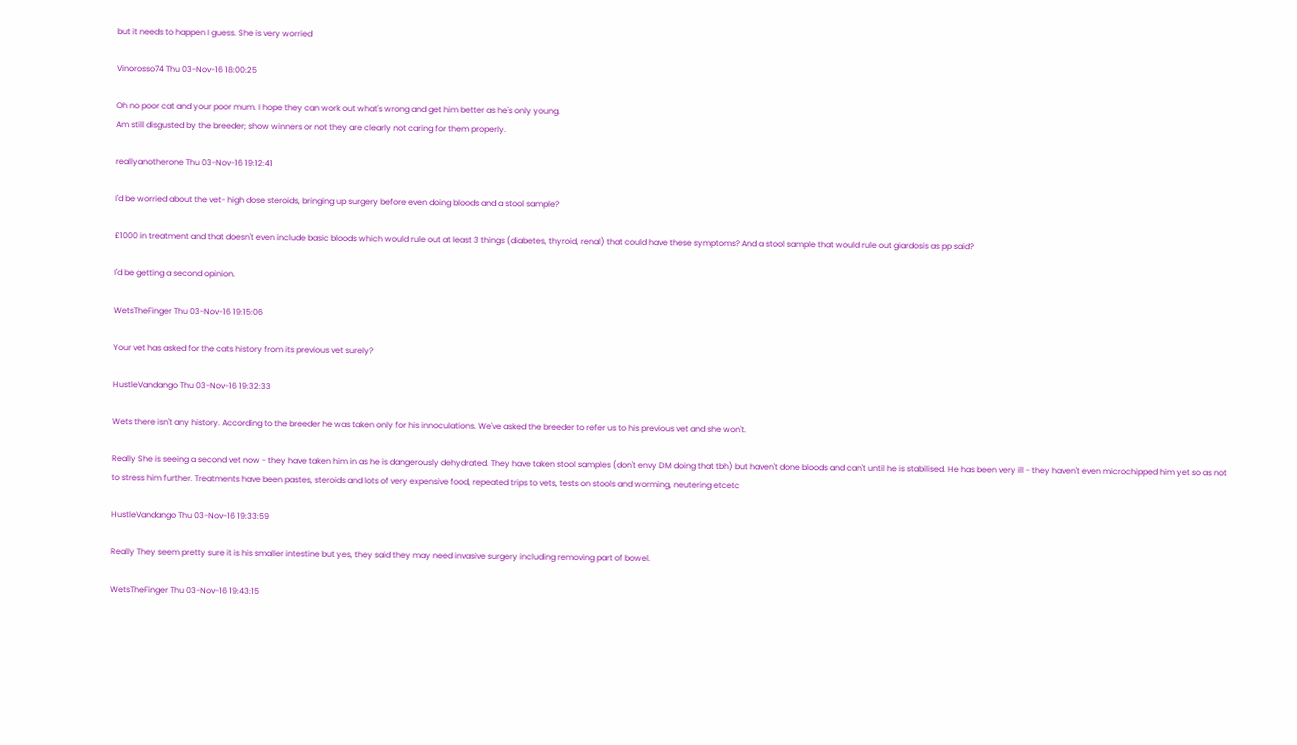but it needs to happen I guess. She is very worried

Vinorosso74 Thu 03-Nov-16 18:00:25

Oh no poor cat and your poor mum. I hope they can work out what's wrong and get him better as he's only young.
Am still disgusted by the breeder; show winners or not they are clearly not caring for them properly.

reallyanotherone Thu 03-Nov-16 19:12:41

I'd be worried about the vet- high dose steroids, bringing up surgery before even doing bloods and a stool sample?

£1000 in treatment and that doesn't even include basic bloods which would rule out at least 3 things (diabetes, thyroid, renal) that could have these symptoms? And a stool sample that would rule out giardosis as pp said?

I'd be getting a second opinion.

WetsTheFinger Thu 03-Nov-16 19:15:06

Your vet has asked for the cats history from its previous vet surely?

HustleVandango Thu 03-Nov-16 19:32:33

Wets there isn't any history. According to the breeder he was taken only for his innoculations. We've asked the breeder to refer us to his previous vet and she won't.

Really She is seeing a second vet now - they have taken him in as he is dangerously dehydrated. They have taken stool samples (don't envy DM doing that tbh) but haven't done bloods and can't until he is stabilised. He has been very ill - they haven't even microchipped him yet so as not to stress him further. Treatments have been pastes, steroids and lots of very expensive food, repeated trips to vets, tests on stools and worming, neutering etcetc

HustleVandango Thu 03-Nov-16 19:33:59

Really They seem pretty sure it is his smaller intestine but yes, they said they may need invasive surgery including removing part of bowel.

WetsTheFinger Thu 03-Nov-16 19:43:15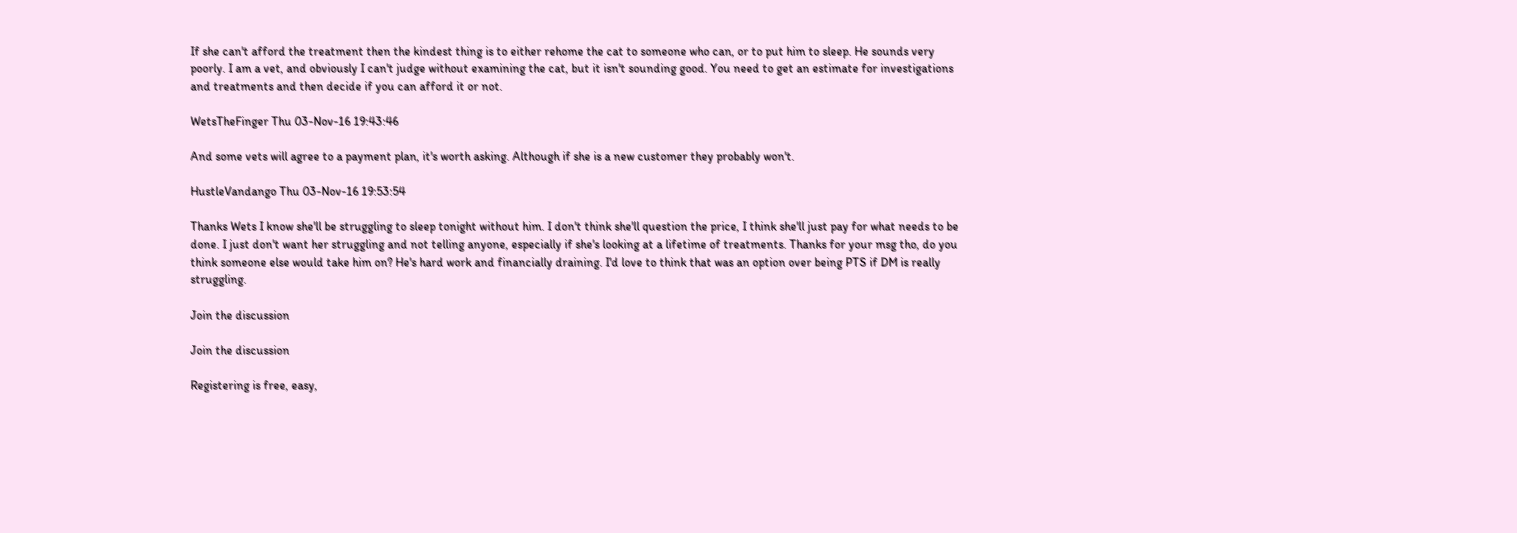If she can't afford the treatment then the kindest thing is to either rehome the cat to someone who can, or to put him to sleep. He sounds very poorly. I am a vet, and obviously I can't judge without examining the cat, but it isn't sounding good. You need to get an estimate for investigations and treatments and then decide if you can afford it or not.

WetsTheFinger Thu 03-Nov-16 19:43:46

And some vets will agree to a payment plan, it's worth asking. Although if she is a new customer they probably won't.

HustleVandango Thu 03-Nov-16 19:53:54

Thanks Wets I know she'll be struggling to sleep tonight without him. I don't think she'll question the price, I think she'll just pay for what needs to be done. I just don't want her struggling and not telling anyone, especially if she's looking at a lifetime of treatments. Thanks for your msg tho, do you think someone else would take him on? He's hard work and financially draining. I'd love to think that was an option over being PTS if DM is really struggling.

Join the discussion

Join the discussion

Registering is free, easy,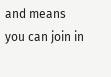and means you can join in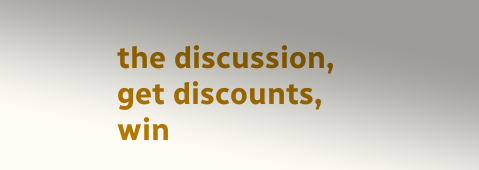the discussion, get discounts, win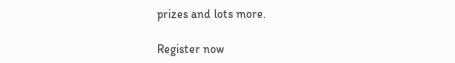prizes and lots more.

Register now